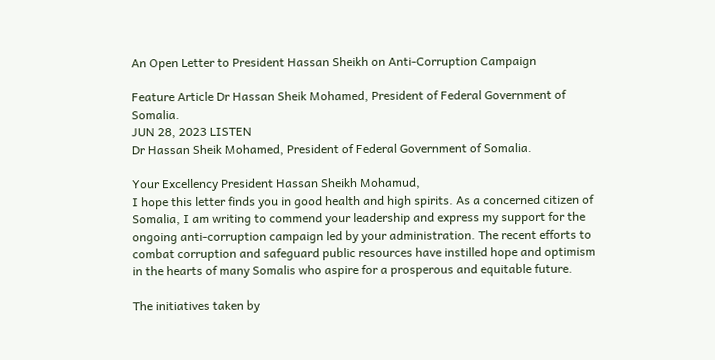An Open Letter to President Hassan Sheikh on Anti-Corruption Campaign

Feature Article Dr Hassan Sheik Mohamed, President of Federal Government of Somalia.
JUN 28, 2023 LISTEN
Dr Hassan Sheik Mohamed, President of Federal Government of Somalia.

Your Excellency President Hassan Sheikh Mohamud,
I hope this letter finds you in good health and high spirits. As a concerned citizen of Somalia, I am writing to commend your leadership and express my support for the ongoing anti-corruption campaign led by your administration. The recent efforts to combat corruption and safeguard public resources have instilled hope and optimism in the hearts of many Somalis who aspire for a prosperous and equitable future.

The initiatives taken by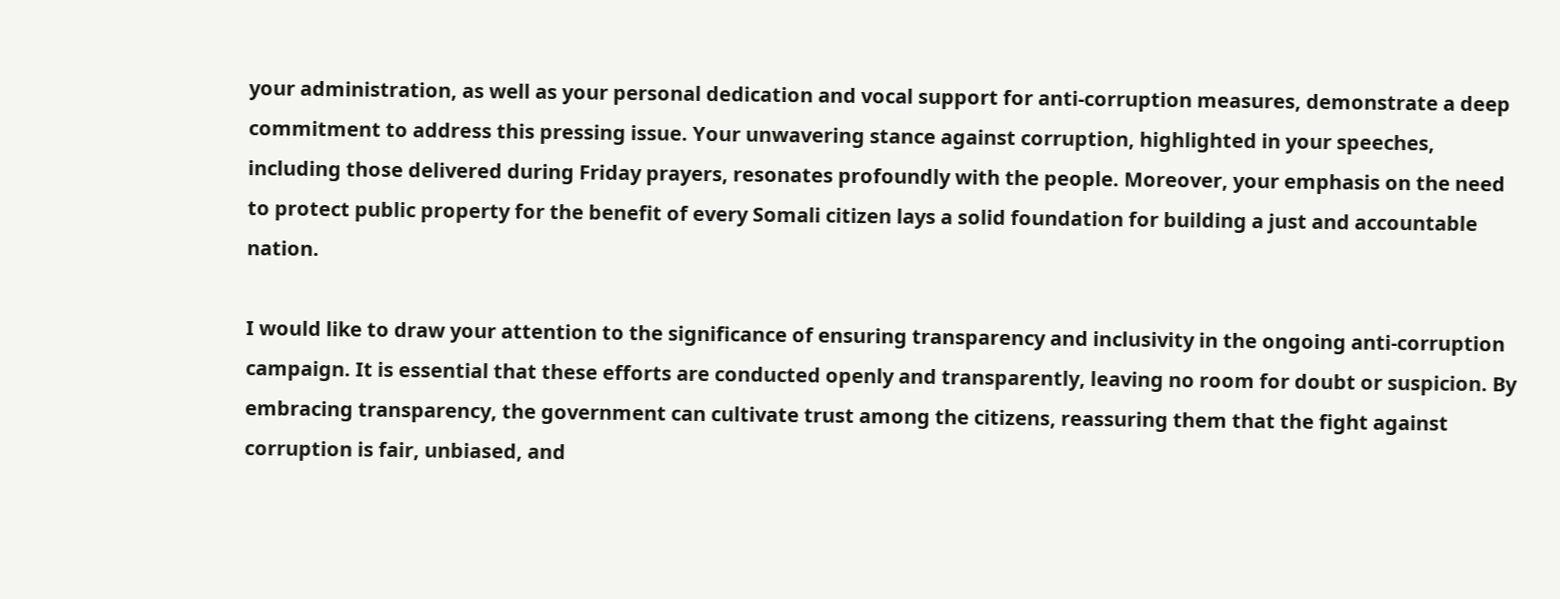your administration, as well as your personal dedication and vocal support for anti-corruption measures, demonstrate a deep commitment to address this pressing issue. Your unwavering stance against corruption, highlighted in your speeches, including those delivered during Friday prayers, resonates profoundly with the people. Moreover, your emphasis on the need to protect public property for the benefit of every Somali citizen lays a solid foundation for building a just and accountable nation.

I would like to draw your attention to the significance of ensuring transparency and inclusivity in the ongoing anti-corruption campaign. It is essential that these efforts are conducted openly and transparently, leaving no room for doubt or suspicion. By embracing transparency, the government can cultivate trust among the citizens, reassuring them that the fight against corruption is fair, unbiased, and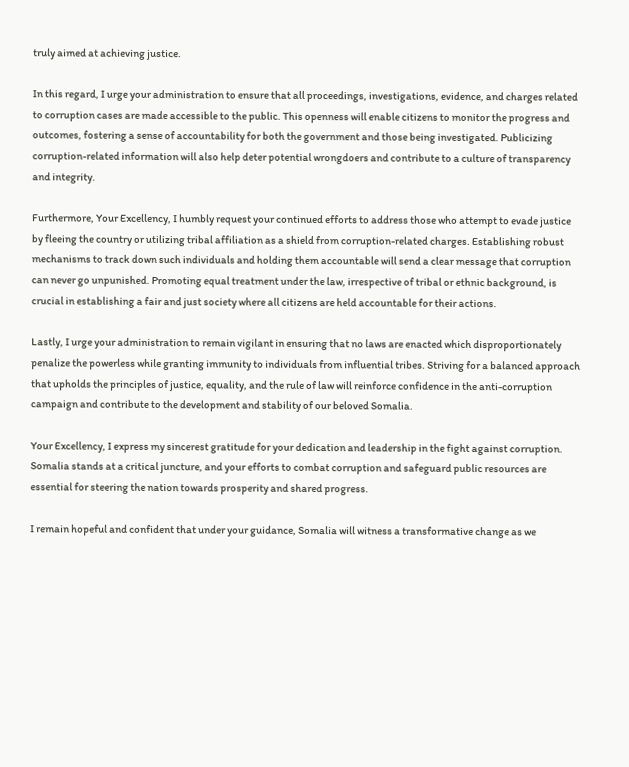truly aimed at achieving justice.

In this regard, I urge your administration to ensure that all proceedings, investigations, evidence, and charges related to corruption cases are made accessible to the public. This openness will enable citizens to monitor the progress and outcomes, fostering a sense of accountability for both the government and those being investigated. Publicizing corruption-related information will also help deter potential wrongdoers and contribute to a culture of transparency and integrity.

Furthermore, Your Excellency, I humbly request your continued efforts to address those who attempt to evade justice by fleeing the country or utilizing tribal affiliation as a shield from corruption-related charges. Establishing robust mechanisms to track down such individuals and holding them accountable will send a clear message that corruption can never go unpunished. Promoting equal treatment under the law, irrespective of tribal or ethnic background, is crucial in establishing a fair and just society where all citizens are held accountable for their actions.

Lastly, I urge your administration to remain vigilant in ensuring that no laws are enacted which disproportionately penalize the powerless while granting immunity to individuals from influential tribes. Striving for a balanced approach that upholds the principles of justice, equality, and the rule of law will reinforce confidence in the anti-corruption campaign and contribute to the development and stability of our beloved Somalia.

Your Excellency, I express my sincerest gratitude for your dedication and leadership in the fight against corruption. Somalia stands at a critical juncture, and your efforts to combat corruption and safeguard public resources are essential for steering the nation towards prosperity and shared progress.

I remain hopeful and confident that under your guidance, Somalia will witness a transformative change as we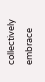collectively embrace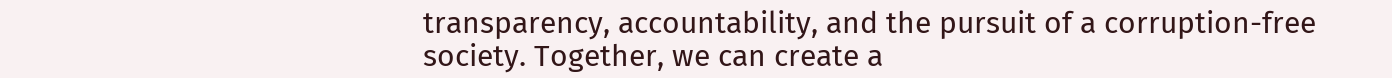transparency, accountability, and the pursuit of a corruption-free society. Together, we can create a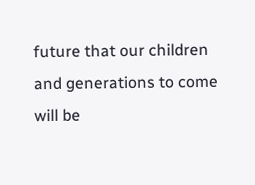future that our children and generations to come will be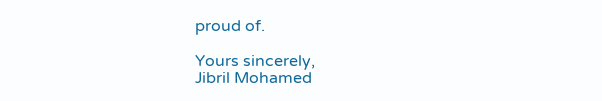proud of.

Yours sincerely,
Jibril Mohamed